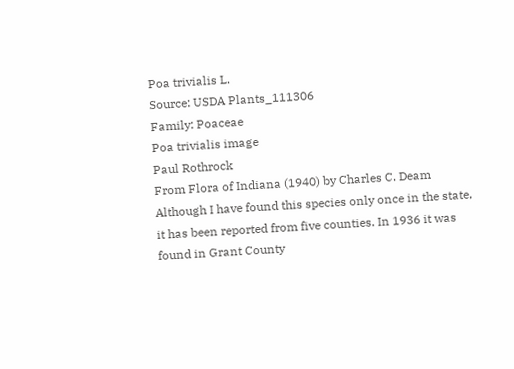Poa trivialis L.
Source: USDA Plants_111306
Family: Poaceae
Poa trivialis image
Paul Rothrock
From Flora of Indiana (1940) by Charles C. Deam
Although I have found this species only once in the state, it has been reported from five counties. In 1936 it was found in Grant County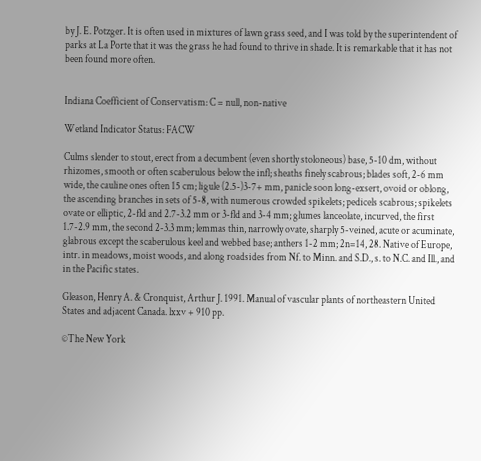by J. E. Potzger. It is often used in mixtures of lawn grass seed, and I was told by the superintendent of parks at La Porte that it was the grass he had found to thrive in shade. It is remarkable that it has not been found more often.


Indiana Coefficient of Conservatism: C = null, non-native

Wetland Indicator Status: FACW

Culms slender to stout, erect from a decumbent (even shortly stoloneous) base, 5-10 dm, without rhizomes, smooth or often scaberulous below the infl; sheaths finely scabrous; blades soft, 2-6 mm wide, the cauline ones often 15 cm; ligule (2.5-)3-7+ mm, panicle soon long-exsert, ovoid or oblong, the ascending branches in sets of 5-8, with numerous crowded spikelets; pedicels scabrous; spikelets ovate or elliptic, 2-fld and 2.7-3.2 mm or 3-fld and 3-4 mm; glumes lanceolate, incurved, the first 1.7-2.9 mm, the second 2-3.3 mm; lemmas thin, narrowly ovate, sharply 5-veined, acute or acuminate, glabrous except the scaberulous keel and webbed base; anthers 1-2 mm; 2n=14, 28. Native of Europe, intr. in meadows, moist woods, and along roadsides from Nf. to Minn. and S.D., s. to N.C. and Ill., and in the Pacific states.

Gleason, Henry A. & Cronquist, Arthur J. 1991. Manual of vascular plants of northeastern United States and adjacent Canada. lxxv + 910 pp.

©The New York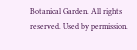Botanical Garden. All rights reserved. Used by permission.